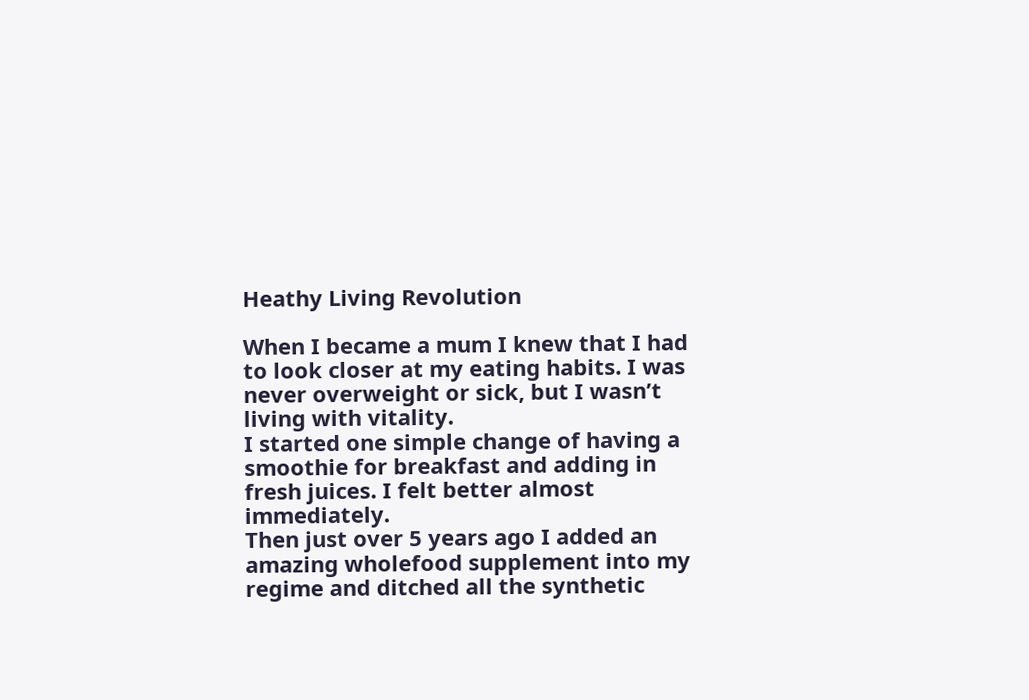Heathy Living Revolution

When I became a mum I knew that I had to look closer at my eating habits. I was never overweight or sick, but I wasn’t living with vitality.
I started one simple change of having a smoothie for breakfast and adding in fresh juices. I felt better almost immediately.
Then just over 5 years ago I added an amazing wholefood supplement into my regime and ditched all the synthetic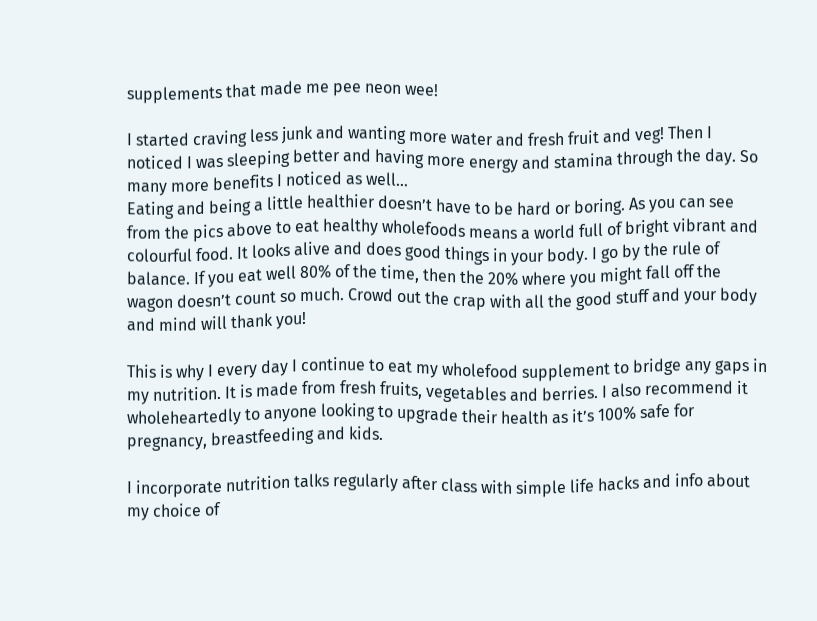supplements that made me pee neon wee!

I started craving less junk and wanting more water and fresh fruit and veg! Then I noticed I was sleeping better and having more energy and stamina through the day. So many more benefits I noticed as well…
Eating and being a little healthier doesn’t have to be hard or boring. As you can see from the pics above to eat healthy wholefoods means a world full of bright vibrant and colourful food. It looks alive and does good things in your body. I go by the rule of balance. If you eat well 80% of the time, then the 20% where you might fall off the wagon doesn’t count so much. Crowd out the crap with all the good stuff and your body and mind will thank you!

This is why I every day I continue to eat my wholefood supplement to bridge any gaps in my nutrition. It is made from fresh fruits, vegetables and berries. I also recommend it wholeheartedly to anyone looking to upgrade their health as it’s 100% safe for pregnancy, breastfeeding and kids.

I incorporate nutrition talks regularly after class with simple life hacks and info about my choice of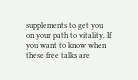supplements to get you on your path to vitality. If you want to know when these free talks are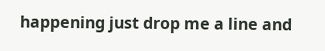happening just drop me a line and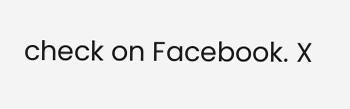check on Facebook. X